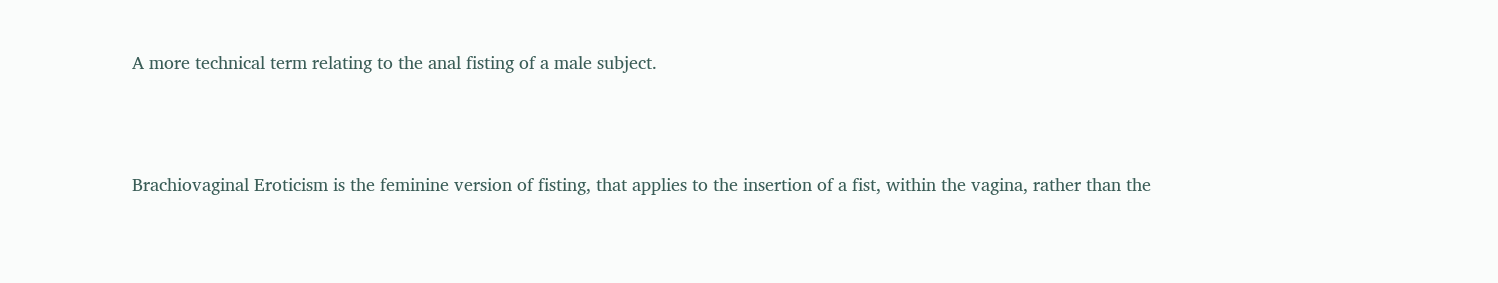A more technical term relating to the anal fisting of a male subject.



Brachiovaginal Eroticism is the feminine version of fisting, that applies to the insertion of a fist, within the vagina, rather than the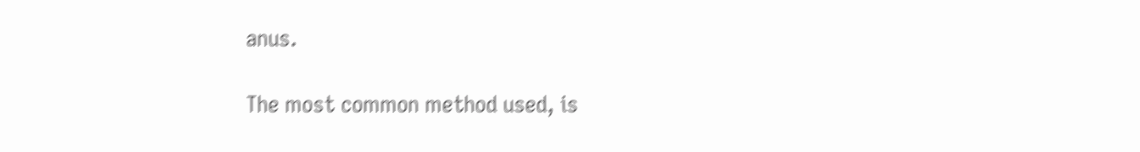anus.

The most common method used, is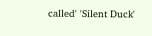called' 'Silent Duck'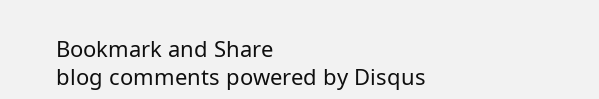Bookmark and Share
blog comments powered by Disqus